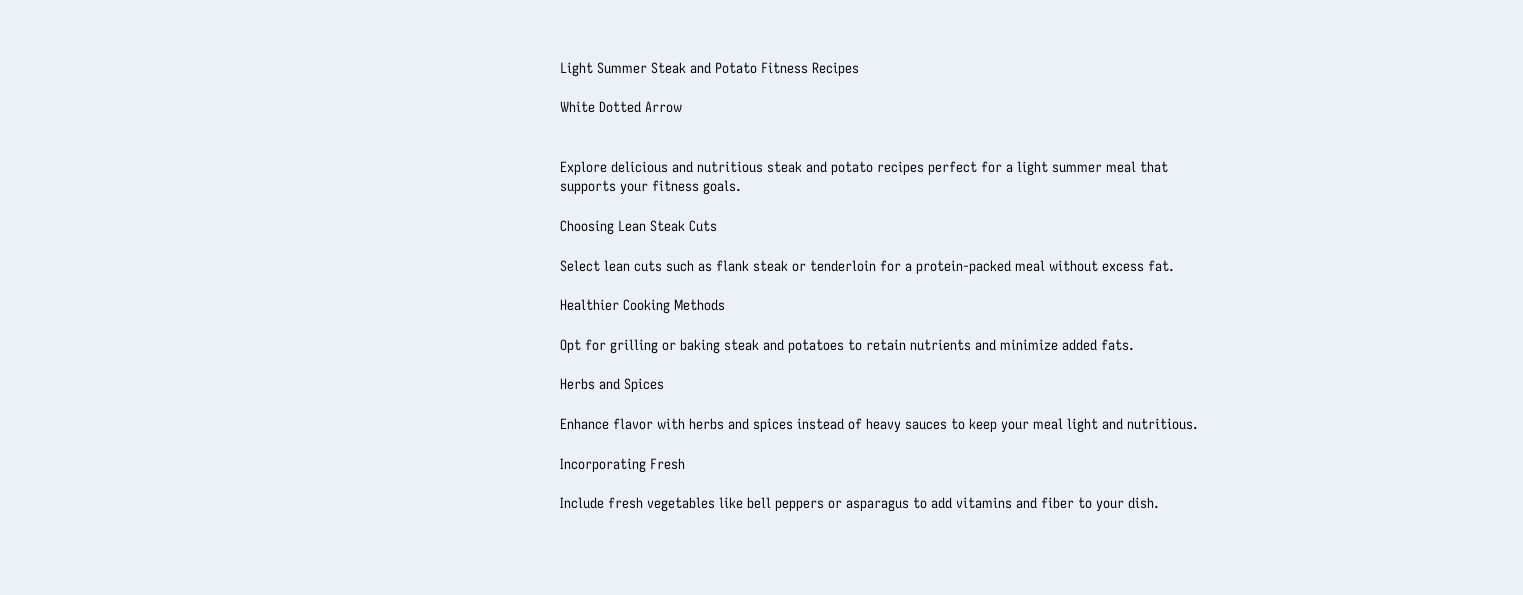Light Summer Steak and Potato Fitness Recipes

White Dotted Arrow


Explore delicious and nutritious steak and potato recipes perfect for a light summer meal that supports your fitness goals.

Choosing Lean Steak Cuts

Select lean cuts such as flank steak or tenderloin for a protein-packed meal without excess fat.

Healthier Cooking Methods

Opt for grilling or baking steak and potatoes to retain nutrients and minimize added fats.

Herbs and Spices

Enhance flavor with herbs and spices instead of heavy sauces to keep your meal light and nutritious.

Incorporating Fresh

Include fresh vegetables like bell peppers or asparagus to add vitamins and fiber to your dish.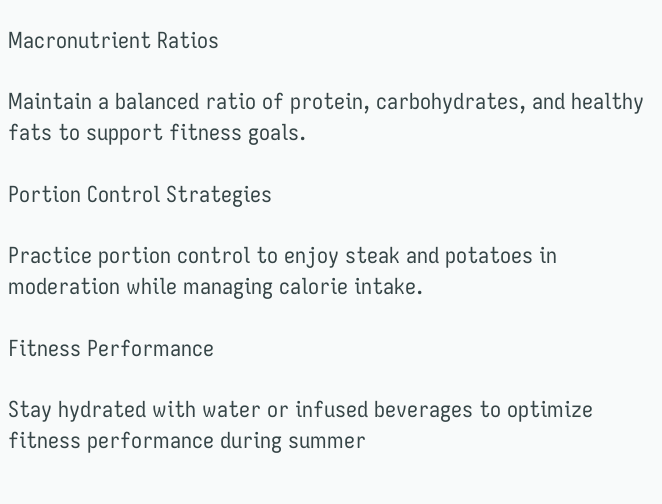Macronutrient Ratios

Maintain a balanced ratio of protein, carbohydrates, and healthy fats to support fitness goals.

Portion Control Strategies

Practice portion control to enjoy steak and potatoes in moderation while managing calorie intake.

Fitness Performance

Stay hydrated with water or infused beverages to optimize fitness performance during summer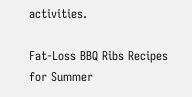activities.

Fat-Loss BBQ Ribs Recipes for Summer